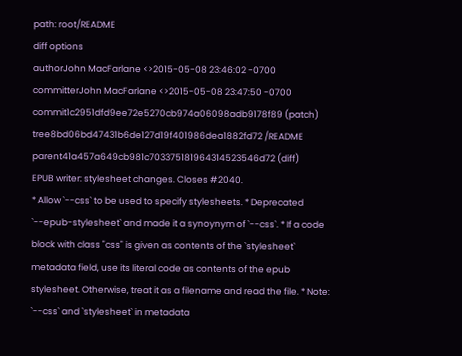path: root/README
diff options
authorJohn MacFarlane <>2015-05-08 23:46:02 -0700
committerJohn MacFarlane <>2015-05-08 23:47:50 -0700
commit1c2951dfd9ee72e5270cb974a06098adb9178f89 (patch)
tree8bd06bd47431b6de127d19f401986dea1882fd72 /README
parent41a457a649cb981c703375181964314523546d72 (diff)
EPUB writer: stylesheet changes. Closes #2040.
* Allow `--css` to be used to specify stylesheets. * Deprecated `--epub-stylesheet` and made it a synoynym of `--css`. * If a code block with class "css" is given as contents of the `stylesheet` metadata field, use its literal code as contents of the epub stylesheet. Otherwise, treat it as a filename and read the file. * Note: `--css` and `stylesheet` in metadata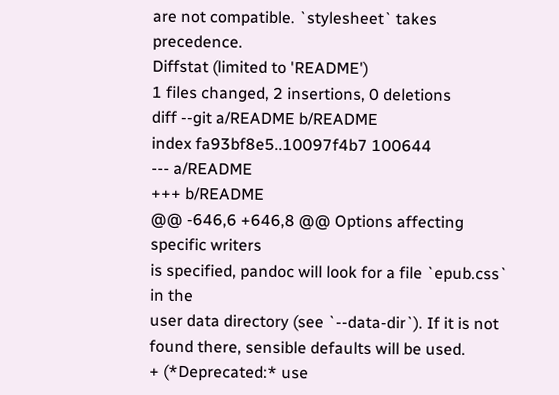are not compatible. `stylesheet` takes precedence.
Diffstat (limited to 'README')
1 files changed, 2 insertions, 0 deletions
diff --git a/README b/README
index fa93bf8e5..10097f4b7 100644
--- a/README
+++ b/README
@@ -646,6 +646,8 @@ Options affecting specific writers
is specified, pandoc will look for a file `epub.css` in the
user data directory (see `--data-dir`). If it is not
found there, sensible defaults will be used.
+ (*Deprecated:* use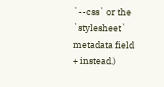`--css` or the `stylesheet` metadata field
+ instead.)